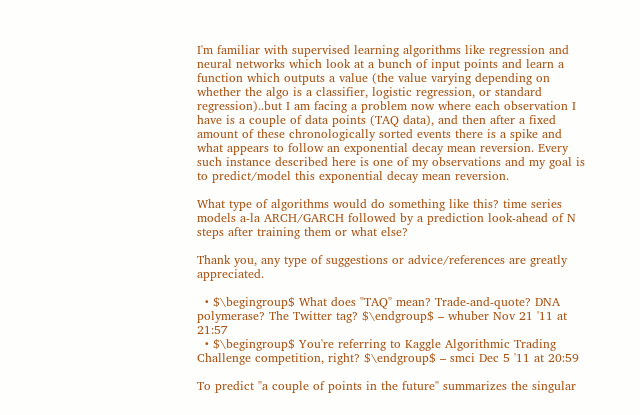I'm familiar with supervised learning algorithms like regression and neural networks which look at a bunch of input points and learn a function which outputs a value (the value varying depending on whether the algo is a classifier, logistic regression, or standard regression)..but I am facing a problem now where each observation I have is a couple of data points (TAQ data), and then after a fixed amount of these chronologically sorted events there is a spike and what appears to follow an exponential decay mean reversion. Every such instance described here is one of my observations and my goal is to predict/model this exponential decay mean reversion.

What type of algorithms would do something like this? time series models a-la ARCH/GARCH followed by a prediction look-ahead of N steps after training them or what else?

Thank you, any type of suggestions or advice/references are greatly appreciated.

  • $\begingroup$ What does "TAQ" mean? Trade-and-quote? DNA polymerase? The Twitter tag? $\endgroup$ – whuber Nov 21 '11 at 21:57
  • $\begingroup$ You're referring to Kaggle Algorithmic Trading Challenge competition, right? $\endgroup$ – smci Dec 5 '11 at 20:59

To predict "a couple of points in the future" summarizes the singular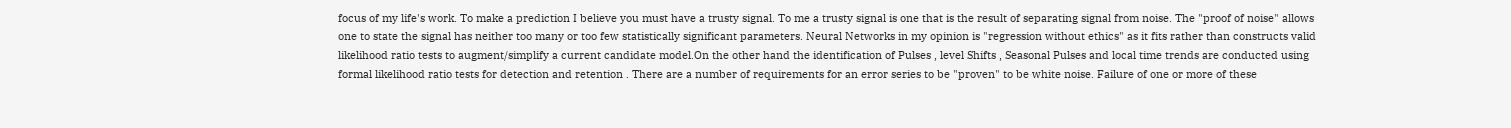focus of my life's work. To make a prediction I believe you must have a trusty signal. To me a trusty signal is one that is the result of separating signal from noise. The "proof of noise" allows one to state the signal has neither too many or too few statistically significant parameters. Neural Networks in my opinion is "regression without ethics" as it fits rather than constructs valid likelihood ratio tests to augment/simplify a current candidate model.On the other hand the identification of Pulses , level Shifts , Seasonal Pulses and local time trends are conducted using formal likelihood ratio tests for detection and retention . There are a number of requirements for an error series to be "proven" to be white noise. Failure of one or more of these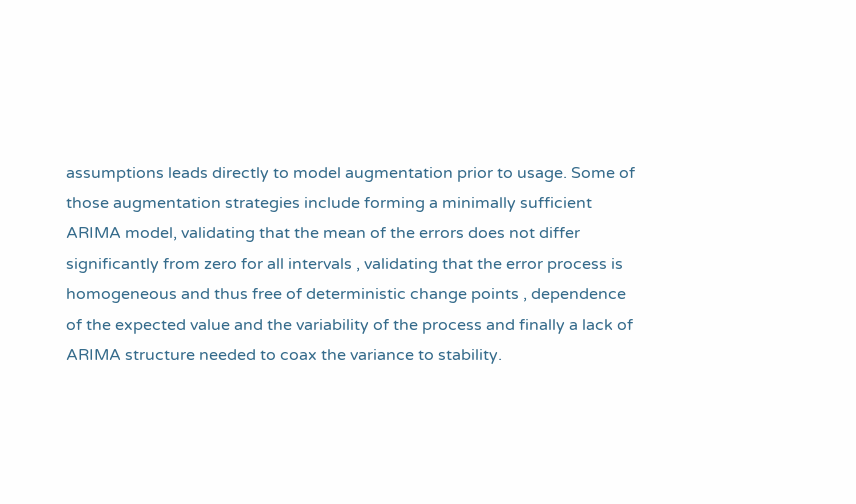assumptions leads directly to model augmentation prior to usage. Some of those augmentation strategies include forming a minimally sufficient ARIMA model, validating that the mean of the errors does not differ significantly from zero for all intervals , validating that the error process is homogeneous and thus free of deterministic change points , dependence of the expected value and the variability of the process and finally a lack of ARIMA structure needed to coax the variance to stability.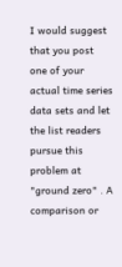I would suggest that you post one of your actual time series data sets and let the list readers pursue this problem at "ground zero" . A comparison or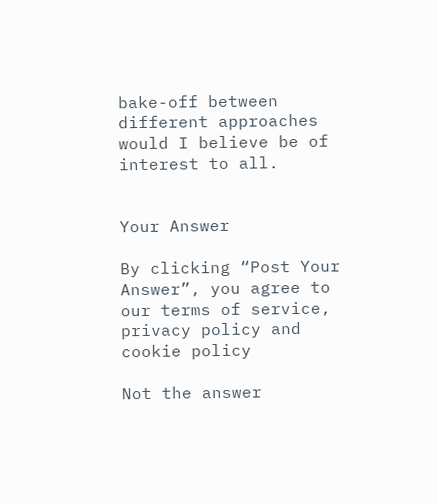bake-off between different approaches would I believe be of interest to all.


Your Answer

By clicking “Post Your Answer”, you agree to our terms of service, privacy policy and cookie policy

Not the answer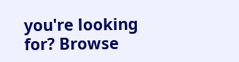you're looking for? Browse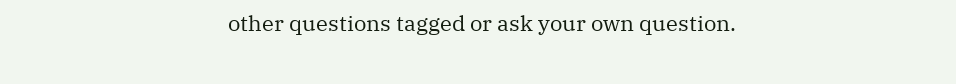other questions tagged or ask your own question.